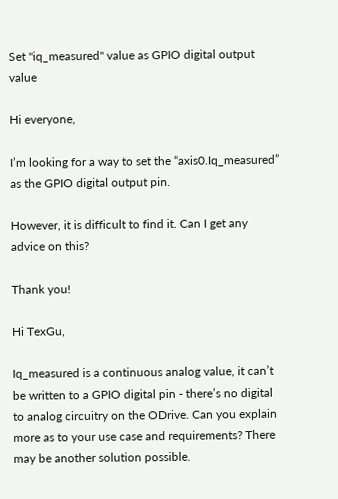Set "iq_measured" value as GPIO digital output value

Hi everyone,

I’m looking for a way to set the “axis0.Iq_measured” as the GPIO digital output pin.

However, it is difficult to find it. Can I get any advice on this?

Thank you!

Hi TexGu,

Iq_measured is a continuous analog value, it can’t be written to a GPIO digital pin - there’s no digital to analog circuitry on the ODrive. Can you explain more as to your use case and requirements? There may be another solution possible.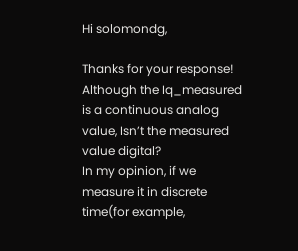Hi solomondg,

Thanks for your response!
Although the Iq_measured is a continuous analog value, Isn’t the measured value digital?
In my opinion, if we measure it in discrete time(for example,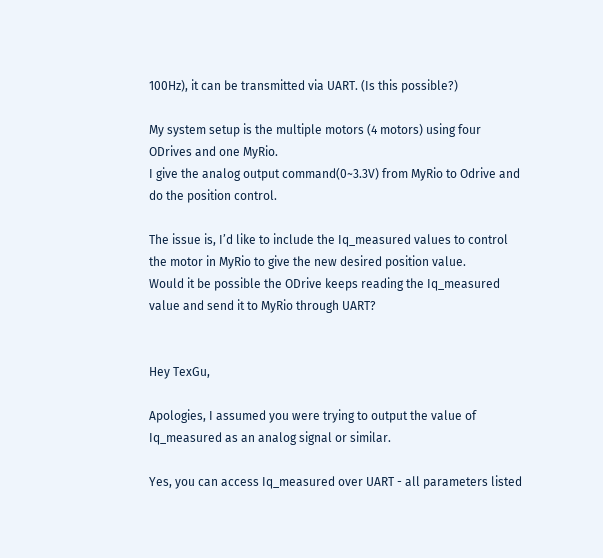100Hz), it can be transmitted via UART. (Is this possible?)

My system setup is the multiple motors (4 motors) using four ODrives and one MyRio.
I give the analog output command(0~3.3V) from MyRio to Odrive and do the position control.

The issue is, I’d like to include the Iq_measured values to control the motor in MyRio to give the new desired position value.
Would it be possible the ODrive keeps reading the Iq_measured value and send it to MyRio through UART?


Hey TexGu,

Apologies, I assumed you were trying to output the value of Iq_measured as an analog signal or similar.

Yes, you can access Iq_measured over UART - all parameters listed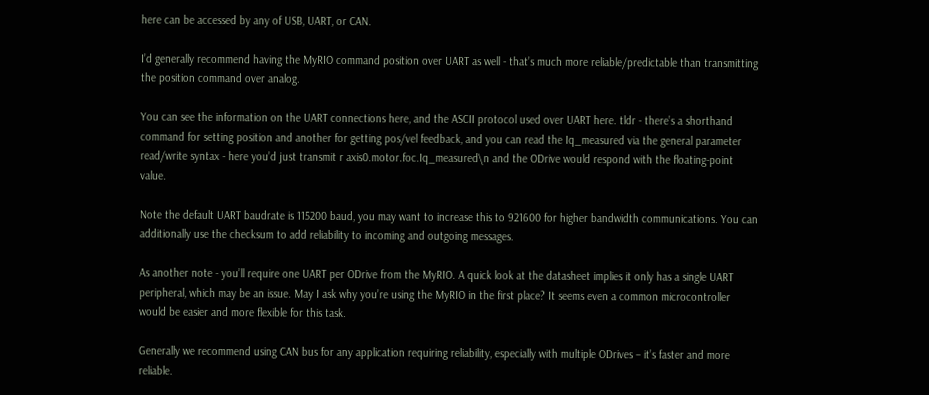here can be accessed by any of USB, UART, or CAN.

I’d generally recommend having the MyRIO command position over UART as well - that’s much more reliable/predictable than transmitting the position command over analog.

You can see the information on the UART connections here, and the ASCII protocol used over UART here. tldr - there’s a shorthand command for setting position and another for getting pos/vel feedback, and you can read the Iq_measured via the general parameter read/write syntax - here you’d just transmit r axis0.motor.foc.Iq_measured\n and the ODrive would respond with the floating-point value.

Note the default UART baudrate is 115200 baud, you may want to increase this to 921600 for higher bandwidth communications. You can additionally use the checksum to add reliability to incoming and outgoing messages.

As another note - you’ll require one UART per ODrive from the MyRIO. A quick look at the datasheet implies it only has a single UART peripheral, which may be an issue. May I ask why you’re using the MyRIO in the first place? It seems even a common microcontroller would be easier and more flexible for this task.

Generally we recommend using CAN bus for any application requiring reliability, especially with multiple ODrives – it’s faster and more reliable.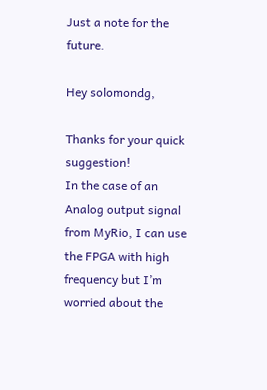Just a note for the future.

Hey solomondg,

Thanks for your quick suggestion!
In the case of an Analog output signal from MyRio, I can use the FPGA with high frequency but I’m worried about the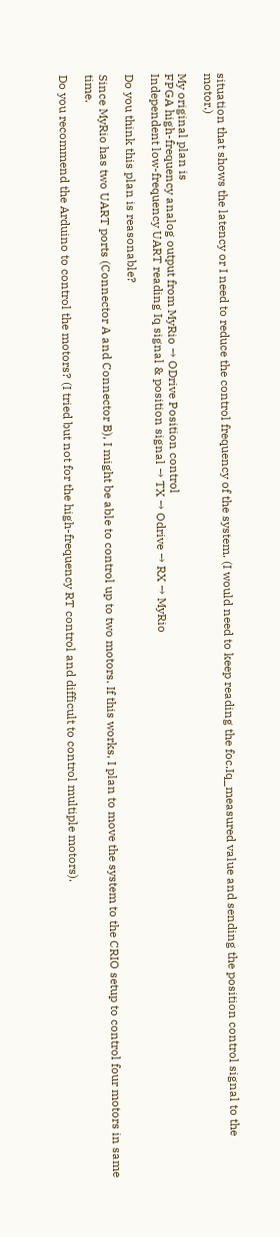situation that shows the latency or I need to reduce the control frequency of the system. (I would need to keep reading the foc.Iq_measured value and sending the position control signal to the motor.)

My original plan is
FPGA high-frequency analog output from MyRio → ODrive Position control
Independent low-frequency UART reading Iq signal & position signal → TX → Odrive → RX → MyRio

Do you think this plan is reasonable?

Since MyRio has two UART ports (Connector A and Connector B), I might be able to control up to two motors. If this works, I plan to move the system to the CRIO setup to control four motors in same time.

Do you recommend the Arduino to control the motors? (I tried but not for the high-frequency RT control and difficult to control multiple motors).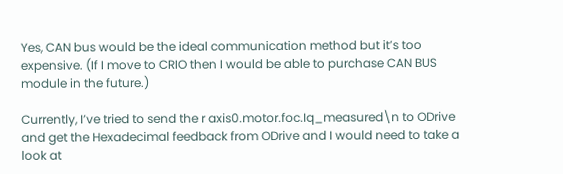Yes, CAN bus would be the ideal communication method but it’s too expensive. (If I move to CRIO then I would be able to purchase CAN BUS module in the future.)

Currently, I’ve tried to send the r axis0.motor.foc.Iq_measured\n to ODrive and get the Hexadecimal feedback from ODrive and I would need to take a look at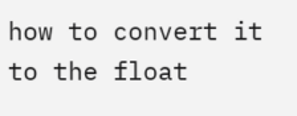how to convert it to the float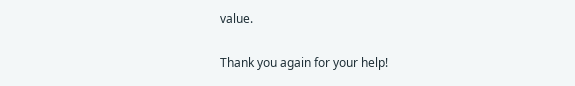value.

Thank you again for your help!